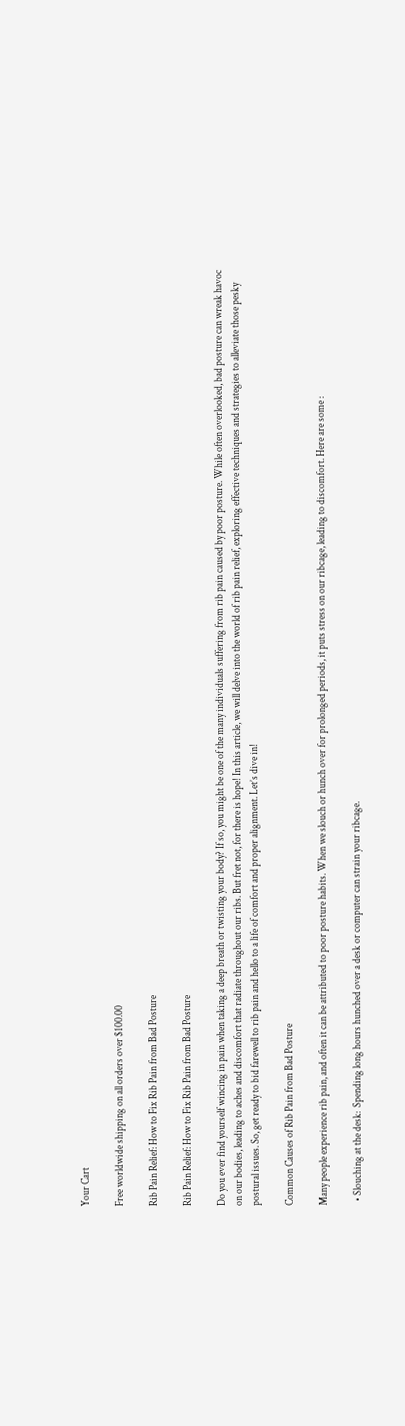Your Cart

Free worldwide shipping on all orders over $100.00

Rib Pain Relief: How to Fix Rib Pain from Bad Posture

Rib Pain Relief: How to Fix Rib Pain from Bad Posture

Do you ever find yourself wincing in pain when taking a deep breath or twisting your body? If so, you might be one of the many individuals suffering from rib pain caused by poor posture. While often overlooked, bad posture can wreak havoc on our bodies, leading to aches and discomfort that radiate throughout our ribs. But fret not, for there is hope! In this article, we will delve into the world of rib pain relief, exploring effective techniques and strategies to alleviate those pesky postural issues. So, get ready to bid farewell to rib pain and hello to a life of comfort and proper alignment. Let’s dive in!

Common Causes of Rib Pain from Bad Posture

Many people experience rib pain, and often it can be attributed to poor posture habits. When we slouch or hunch over for prolonged periods, it puts stress on our ribcage, leading to discomfort. Here are some :

  • Slouching at the desk:  Spending long hours hunched over a desk or computer can strain your ribcage.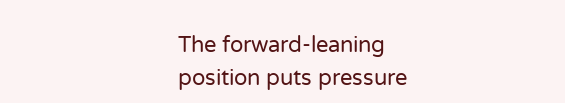The forward-leaning position puts pressure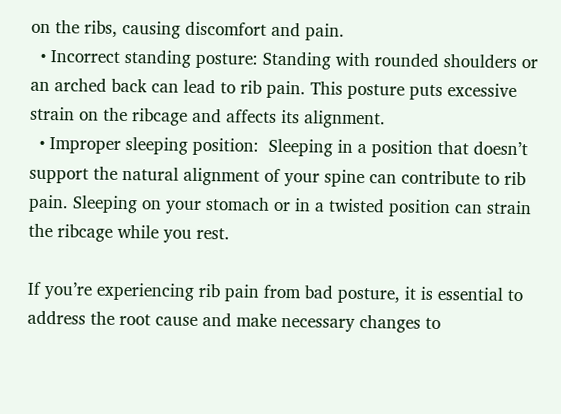on the ribs, causing discomfort and pain.
  • Incorrect standing posture: Standing with rounded shoulders or an arched back can lead to rib pain. This posture puts excessive strain on the ribcage and affects its alignment.
  • Improper sleeping position:  Sleeping in a position that doesn’t support the natural alignment of your spine can contribute to rib pain. Sleeping on your stomach or in a twisted position can strain the ribcage while you rest.

If you’re experiencing rib pain from bad posture, it is essential to address the root cause and make necessary changes to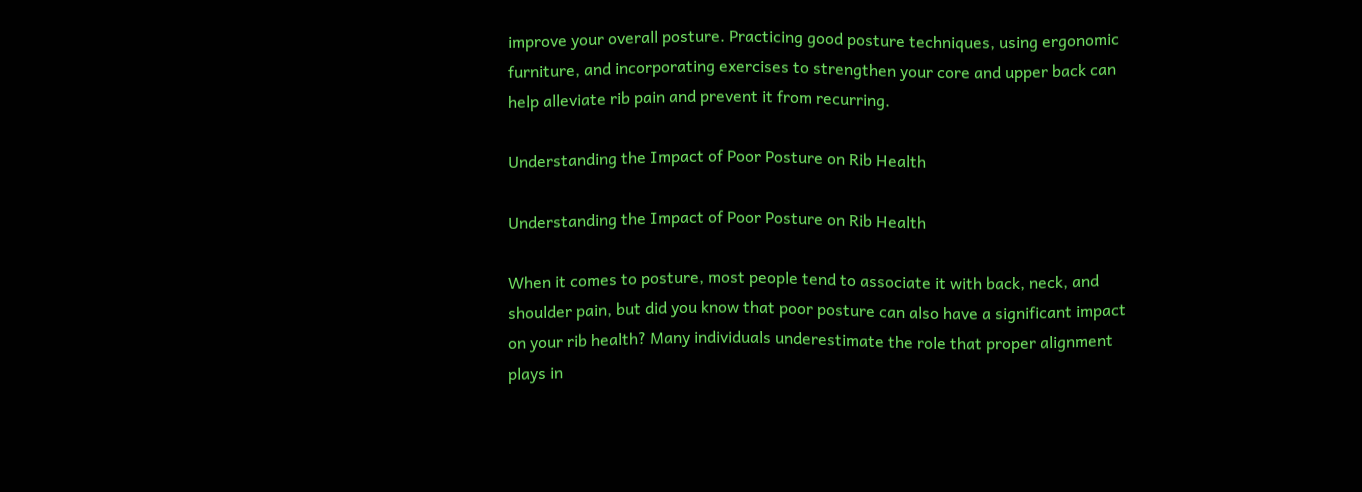improve your overall posture. Practicing good posture techniques, using ergonomic furniture, and incorporating exercises to strengthen your core and upper back can help alleviate rib pain and prevent it from recurring.

Understanding the Impact of Poor Posture on Rib Health

Understanding the Impact of Poor Posture on Rib Health

When it comes to posture, most people tend to associate it with back, neck, and shoulder pain, but did you know that poor posture can also have a significant impact on your rib health? Many individuals underestimate the role that proper alignment plays in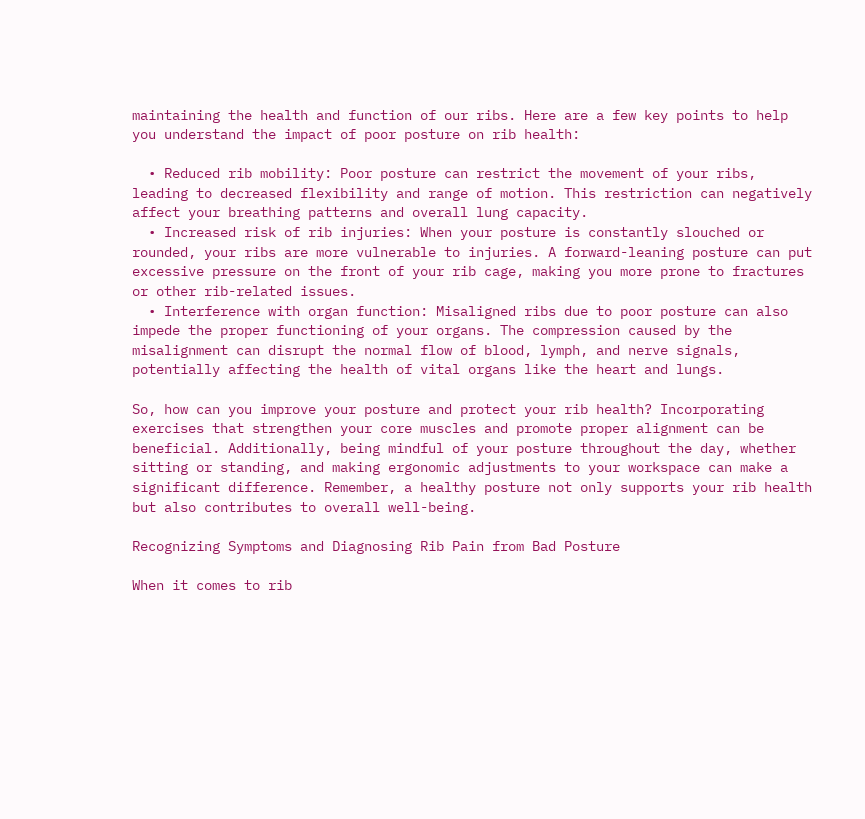maintaining the health and function of our ribs. Here are a few key points to help you understand the impact of poor posture on rib health:

  • Reduced rib mobility: Poor posture can restrict the movement of your ribs, leading to decreased flexibility and range of motion. This restriction can negatively affect your breathing patterns and overall lung capacity.
  • Increased risk of rib injuries: When your posture is constantly slouched or rounded, your ribs are more vulnerable to injuries. A forward-leaning posture can put excessive pressure on the front of your rib cage, making you more prone to fractures or other rib-related issues.
  • Interference with organ function: Misaligned ribs due to poor posture can also impede the proper functioning of your organs. The compression caused by the misalignment can disrupt the normal flow of blood, lymph, and nerve signals, potentially affecting the health of vital organs like the heart and lungs.

So, how can you improve your posture and protect your rib health? Incorporating exercises that strengthen your core muscles and promote proper alignment can be beneficial. Additionally, being mindful of your posture throughout the day, whether sitting or standing, and making ergonomic adjustments to your workspace can make a significant difference. Remember, a healthy posture not only supports your rib health but also contributes to overall well-being.

Recognizing Symptoms and Diagnosing Rib Pain from Bad Posture

When it comes to rib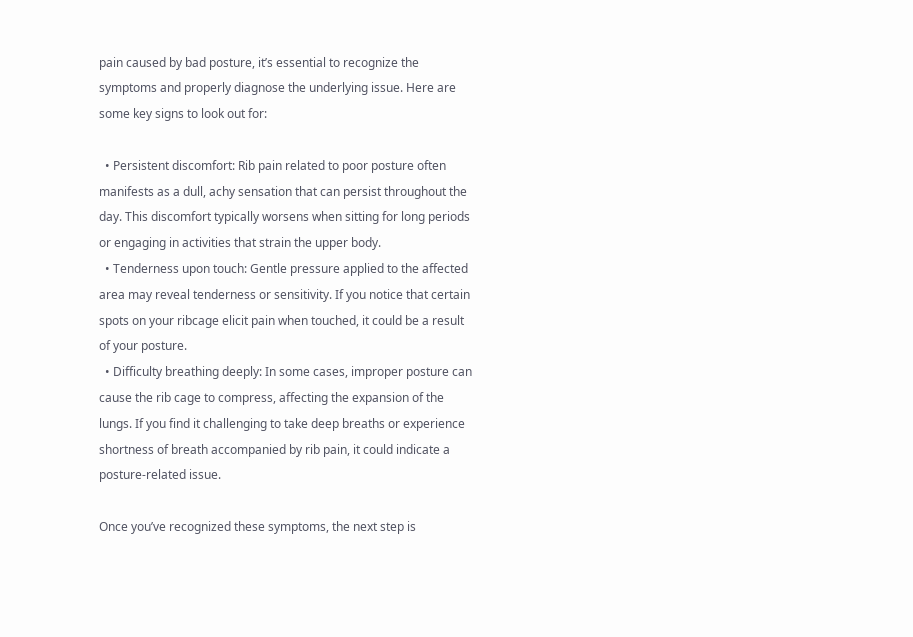pain caused by bad posture, it’s essential to recognize the symptoms and properly diagnose the underlying issue. Here are some key signs to look out for:

  • Persistent discomfort: Rib pain related to poor posture often manifests as a dull, achy sensation that can persist throughout the day. This discomfort typically worsens when sitting for long periods or engaging in activities that strain the upper body.
  • Tenderness upon touch: Gentle pressure applied to the affected area may reveal tenderness or sensitivity. If you notice that certain spots on your ribcage elicit pain when touched, it could be a result of your posture.
  • Difficulty breathing deeply: In some cases, improper posture can cause the rib cage to compress, affecting the expansion of the lungs. If you find it challenging to take deep breaths or experience shortness of breath accompanied by rib pain, it could indicate a posture-related issue.

Once you’ve recognized these symptoms, the next step is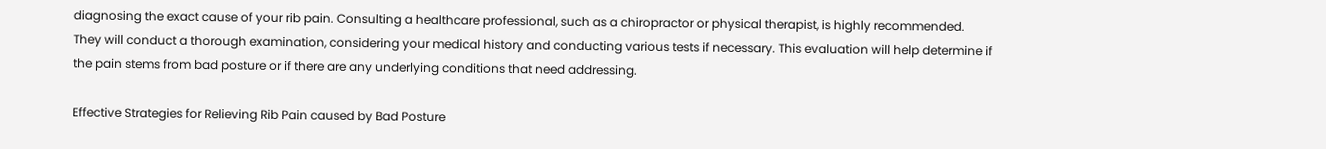diagnosing the exact cause of your rib pain. Consulting a healthcare professional, such as a chiropractor or physical therapist, is highly recommended. They will conduct a thorough examination, considering your medical history and conducting various tests if necessary. This evaluation will help determine if the pain stems from bad posture or if there are any underlying conditions that need addressing.

Effective Strategies for Relieving Rib Pain caused by Bad Posture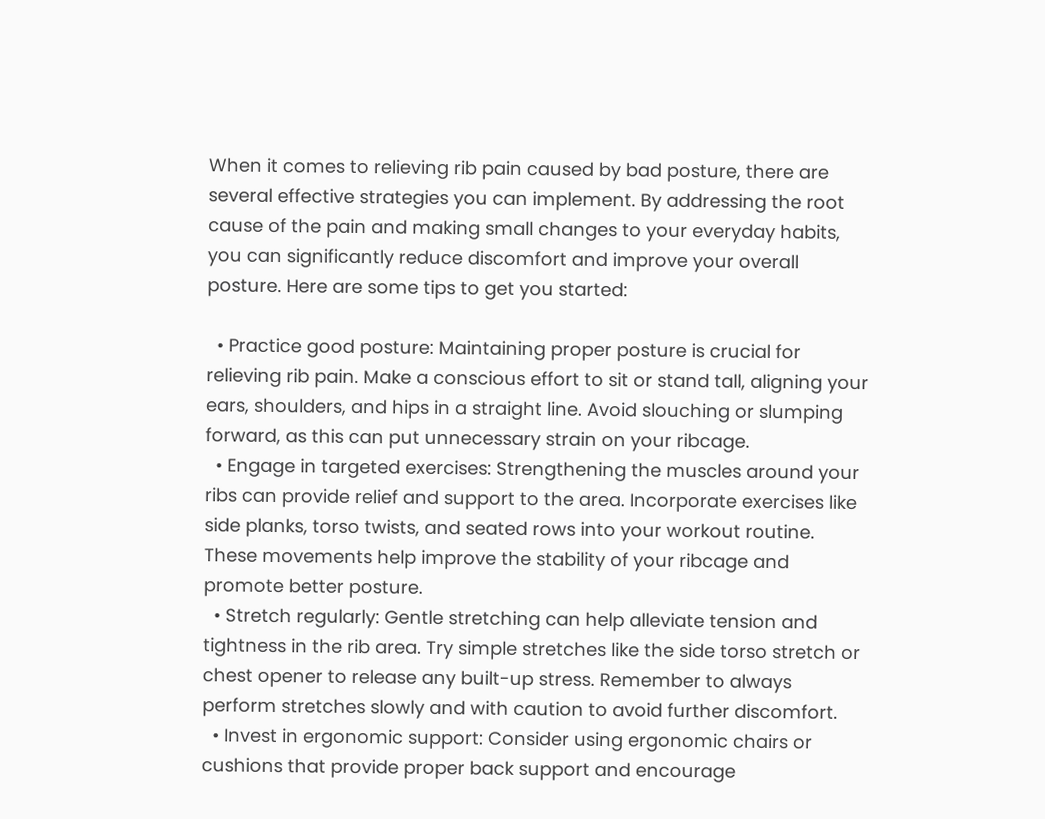When it comes to relieving rib pain caused by bad posture, there are several effective strategies you can implement. By addressing the root cause of the pain and making small changes to your everyday habits, you can significantly reduce discomfort and improve your overall posture. Here are some tips to get you started:

  • Practice good posture: Maintaining proper posture is crucial for relieving rib pain. Make a conscious effort to sit or stand tall, aligning your ears, shoulders, and hips in a straight line. Avoid slouching or slumping forward, as this can put unnecessary strain on your ribcage.
  • Engage in targeted exercises: Strengthening the muscles around your ribs can provide relief and support to the area. Incorporate exercises like side planks, torso twists, and seated rows into your workout routine. These movements help improve the stability of your ribcage and promote better posture.
  • Stretch regularly: Gentle stretching can help alleviate tension and tightness in the rib area. Try simple stretches like the side torso stretch or chest opener to release any built-up stress. Remember to always perform stretches slowly and with caution to avoid further discomfort.
  • Invest in ergonomic support: Consider using ergonomic chairs or cushions that provide proper back support and encourage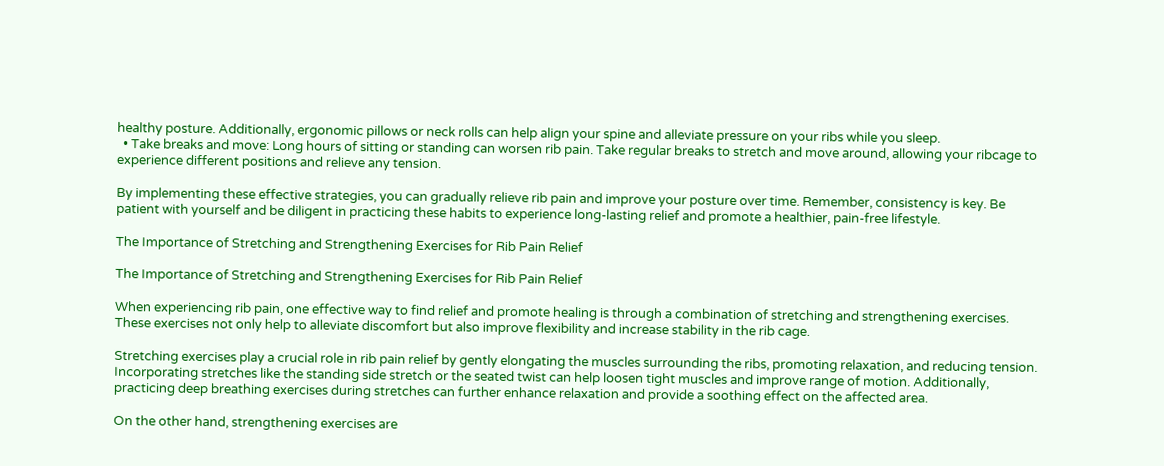healthy posture. Additionally, ergonomic pillows or neck rolls can help align your spine and alleviate pressure on your ribs while you sleep.
  • Take breaks and move: Long hours of sitting or standing can worsen rib pain. Take regular breaks to stretch and move around, allowing your ribcage to experience different positions and relieve any tension.

By implementing these effective strategies, you can gradually relieve rib pain and improve your posture over time. Remember, consistency is key. Be patient with yourself and be diligent in practicing these habits to experience long-lasting relief and promote a healthier, pain-free lifestyle.

The Importance of Stretching and Strengthening Exercises for Rib Pain Relief

The Importance of Stretching and Strengthening Exercises for Rib Pain Relief

When experiencing rib pain, one effective way to find relief and promote healing is through a combination of stretching and strengthening exercises. These exercises not only help to alleviate discomfort but also improve flexibility and increase stability in the rib cage.

Stretching exercises play a crucial role in rib pain relief by gently elongating the muscles surrounding the ribs, promoting relaxation, and reducing tension. Incorporating stretches like the standing side stretch or the seated twist can help loosen tight muscles and improve range of motion. Additionally, practicing deep breathing exercises during stretches can further enhance relaxation and provide a soothing effect on the affected area.

On the other hand, strengthening exercises are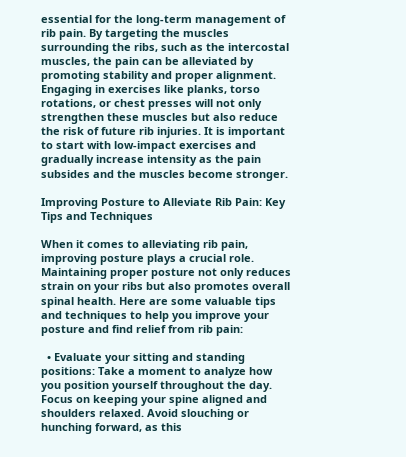essential for the long-term management of rib pain. By targeting the muscles surrounding the ribs, such as the intercostal muscles, the pain can be alleviated by promoting stability and proper alignment. Engaging in exercises like planks, torso rotations, or chest presses will not only strengthen these muscles but also reduce the risk of future rib injuries. It is important to start with low-impact exercises and gradually increase intensity as the pain subsides and the muscles become stronger.

Improving Posture to Alleviate Rib Pain: Key Tips and Techniques

When it comes to alleviating rib pain, improving posture plays a crucial role. Maintaining proper posture not only reduces strain on your ribs but also promotes overall spinal health. Here are some valuable tips and techniques to help you improve your posture and find relief from rib pain:

  • Evaluate your sitting and standing positions: Take a moment to analyze how you position yourself throughout the day. Focus on keeping your spine aligned and shoulders relaxed. Avoid slouching or hunching forward, as this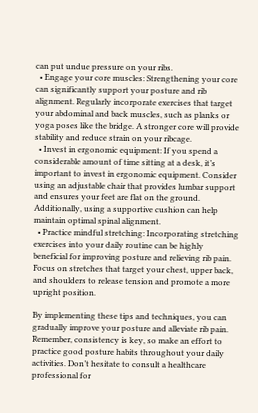can put undue pressure on your ribs.
  • Engage your core muscles: Strengthening your core can significantly support your posture and rib alignment. Regularly incorporate exercises that target your abdominal and back muscles, such as planks or yoga poses like the bridge. A stronger core will provide stability and reduce strain on your ribcage.
  • Invest in ergonomic equipment: If you spend a considerable amount of time sitting at a desk, it’s important to invest in ergonomic equipment. Consider using an adjustable chair that provides lumbar support and ensures your feet are flat on the ground. Additionally, using a supportive cushion can help maintain optimal spinal alignment.
  • Practice mindful stretching: Incorporating stretching exercises into your daily routine can be highly beneficial for improving posture and relieving rib pain. Focus on stretches that target your chest, upper back, and shoulders to release tension and promote a more upright position.

By implementing these tips and techniques, you can gradually improve your posture and alleviate rib pain. Remember, consistency is key, so make an effort to practice good posture habits throughout your daily activities. Don’t hesitate to consult a healthcare professional for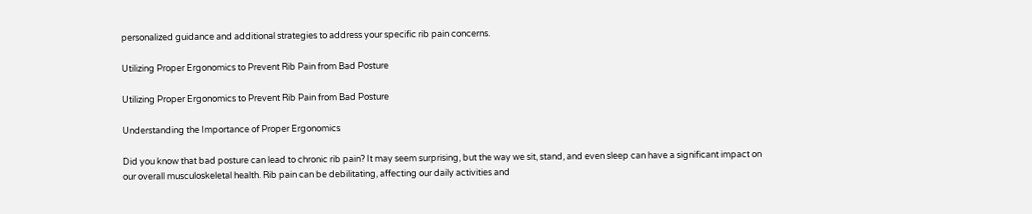personalized guidance and additional strategies to address your specific rib pain concerns.

Utilizing Proper Ergonomics to Prevent Rib Pain from Bad Posture

Utilizing Proper Ergonomics to Prevent Rib Pain from Bad Posture

Understanding the Importance of Proper Ergonomics

Did you know that bad posture can lead to chronic rib pain? It may seem surprising, but the way we sit, stand, and even sleep can have a significant impact on our overall musculoskeletal health. Rib pain can be debilitating, affecting our daily activities and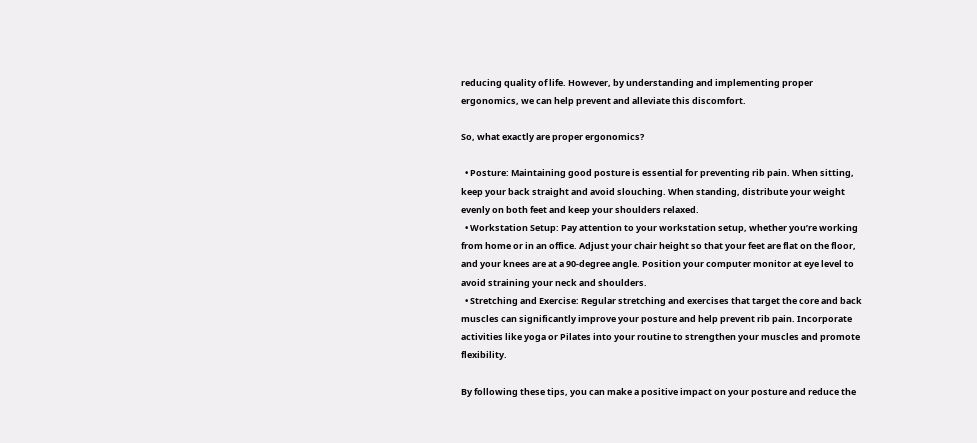reducing quality of life. However, by understanding and implementing proper ergonomics, we can help prevent and alleviate this discomfort.

So, what exactly are proper ergonomics?

  • Posture: Maintaining good posture is essential for preventing rib pain. When sitting, keep your back straight and avoid slouching. When standing, distribute your weight evenly on both feet and keep your shoulders relaxed.
  • Workstation Setup: Pay attention to your workstation setup, whether you’re working from home or in an office. Adjust your chair height so that your feet are flat on the floor, and your knees are at a 90-degree angle. Position your computer monitor at eye level to avoid straining your neck and shoulders.
  • Stretching and Exercise: Regular stretching and exercises that target the core and back muscles can significantly improve your posture and help prevent rib pain. Incorporate activities like yoga or Pilates into your routine to strengthen your muscles and promote flexibility.

By following these tips, you can make a positive impact on your posture and reduce the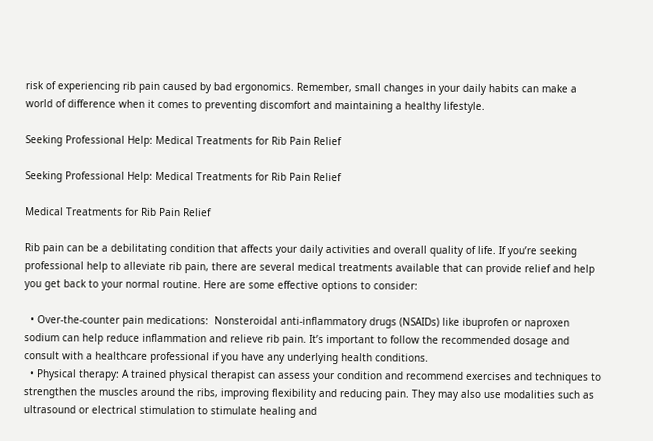risk of experiencing rib pain caused by bad ergonomics. Remember, small changes in your daily habits can make a world of difference when it comes to preventing discomfort and maintaining a healthy lifestyle.

Seeking Professional Help: Medical Treatments for Rib Pain Relief

Seeking Professional Help: Medical Treatments for Rib Pain Relief

Medical Treatments for Rib Pain Relief

Rib pain can be a debilitating condition that affects your daily activities and overall quality of life. If you’re seeking professional help to alleviate rib pain, there are several medical treatments available that can provide relief and help you get back to your normal routine. Here are some effective options to consider:

  • Over-the-counter pain medications:  Nonsteroidal anti-inflammatory drugs (NSAIDs) like ibuprofen or naproxen sodium can help reduce inflammation and relieve rib pain. It’s important to follow the recommended dosage and consult with a healthcare professional if you have any underlying health conditions.
  • Physical therapy: A trained physical therapist can assess your condition and recommend exercises and techniques to strengthen the muscles around the ribs, improving flexibility and reducing pain. They may also use modalities such as ultrasound or electrical stimulation to stimulate healing and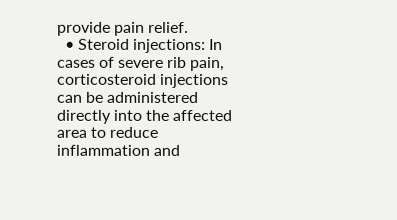provide pain relief.
  • Steroid injections: In cases of severe rib pain, corticosteroid injections can be administered directly into the affected area to reduce inflammation and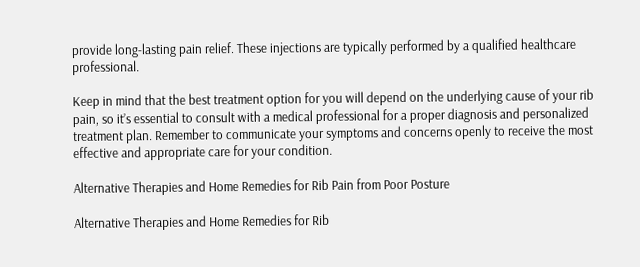provide long-lasting pain relief. These injections are typically performed by a qualified healthcare professional.

Keep in mind that the best treatment option for you will depend on the underlying cause of your rib pain, so it’s essential to consult with a medical professional for a proper diagnosis and personalized treatment plan. Remember to communicate your symptoms and concerns openly to receive the most effective and appropriate care for your condition.

Alternative Therapies and Home Remedies for Rib Pain from Poor Posture

Alternative Therapies and Home Remedies for Rib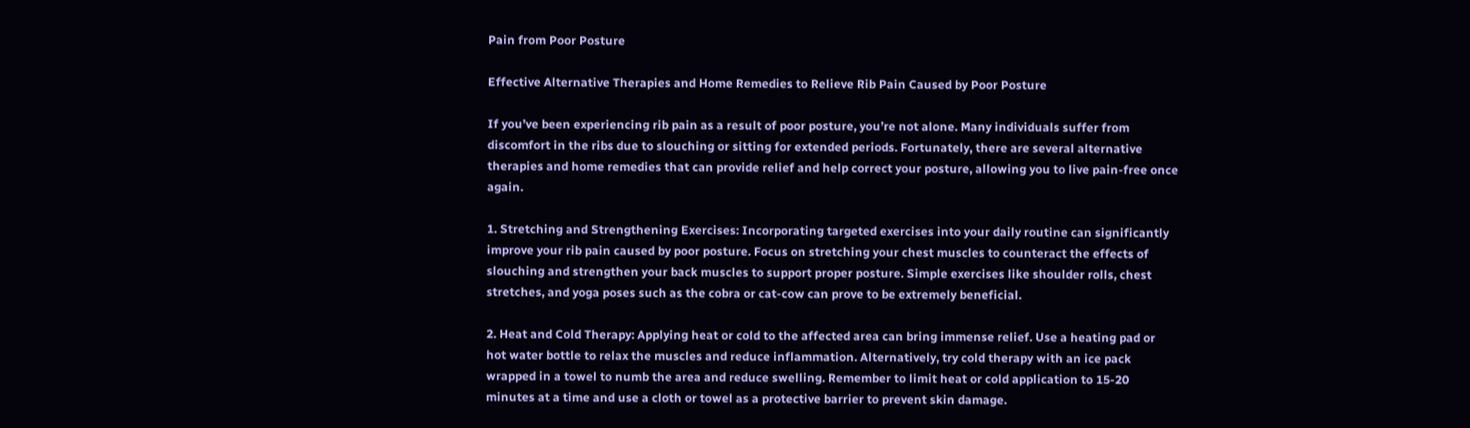Pain from Poor Posture

Effective Alternative Therapies and Home Remedies to Relieve Rib Pain Caused by Poor Posture

If you’ve been experiencing rib pain as a result of poor posture, you’re not alone. Many individuals suffer from discomfort in the ribs due to slouching or sitting for extended periods. Fortunately, there are several alternative therapies and home remedies that can provide relief and help correct your posture, allowing you to live pain-free once again.

1. Stretching and Strengthening Exercises: Incorporating targeted exercises into your daily routine can significantly improve your rib pain caused by poor posture. Focus on stretching your chest muscles to counteract the effects of slouching and strengthen your back muscles to support proper posture. Simple exercises like shoulder rolls, chest stretches, and yoga poses such as the cobra or cat-cow can prove to be extremely beneficial.

2. Heat and Cold Therapy: Applying heat or cold to the affected area can bring immense relief. Use a heating pad or hot water bottle to relax the muscles and reduce inflammation. Alternatively, try cold therapy with an ice pack wrapped in a towel to numb the area and reduce swelling. Remember to limit heat or cold application to 15-20 minutes at a time and use a cloth or towel as a protective barrier to prevent skin damage.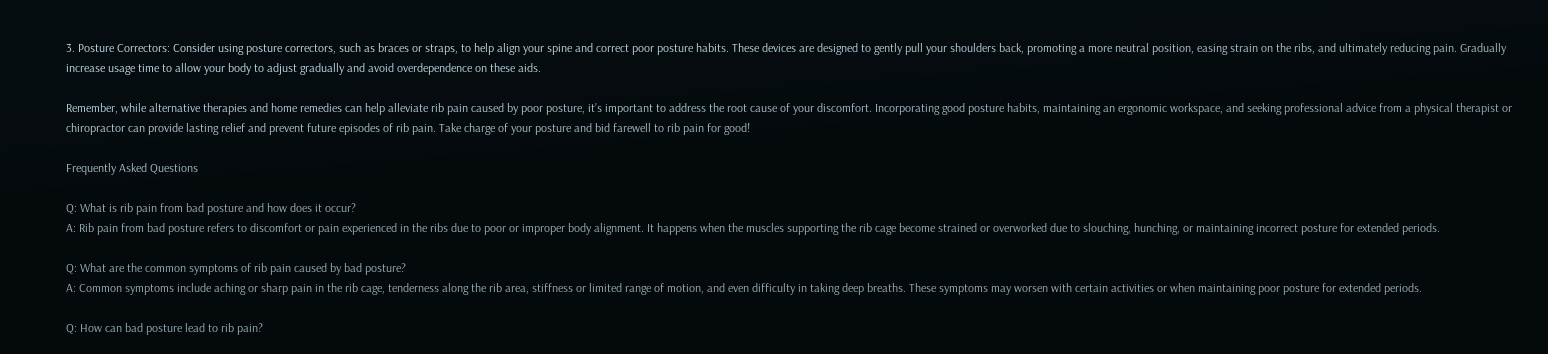3. Posture Correctors: Consider using posture correctors, such as braces or straps, to help align your spine and correct poor posture habits. These devices are designed to gently pull your shoulders back, promoting a more neutral position, easing strain on the ribs, and ultimately reducing pain. Gradually increase usage time to allow your body to adjust gradually and avoid overdependence on these aids.

Remember, while alternative therapies and home remedies can help alleviate rib pain caused by poor posture, it’s important to address the root cause of your discomfort. Incorporating good posture habits, maintaining an ergonomic workspace, and seeking professional advice from a physical therapist or chiropractor can provide lasting relief and prevent future episodes of rib pain. Take charge of your posture and bid farewell to rib pain for good!

Frequently Asked Questions

Q: What is rib pain from bad posture and how does it occur?
A: Rib pain from bad posture refers to discomfort or pain experienced in the ribs due to poor or improper body alignment. It happens when the muscles supporting the rib cage become strained or overworked due to slouching, hunching, or maintaining incorrect posture for extended periods.

Q: What are the common symptoms of rib pain caused by bad posture?
A: Common symptoms include aching or sharp pain in the rib cage, tenderness along the rib area, stiffness or limited range of motion, and even difficulty in taking deep breaths. These symptoms may worsen with certain activities or when maintaining poor posture for extended periods.

Q: How can bad posture lead to rib pain?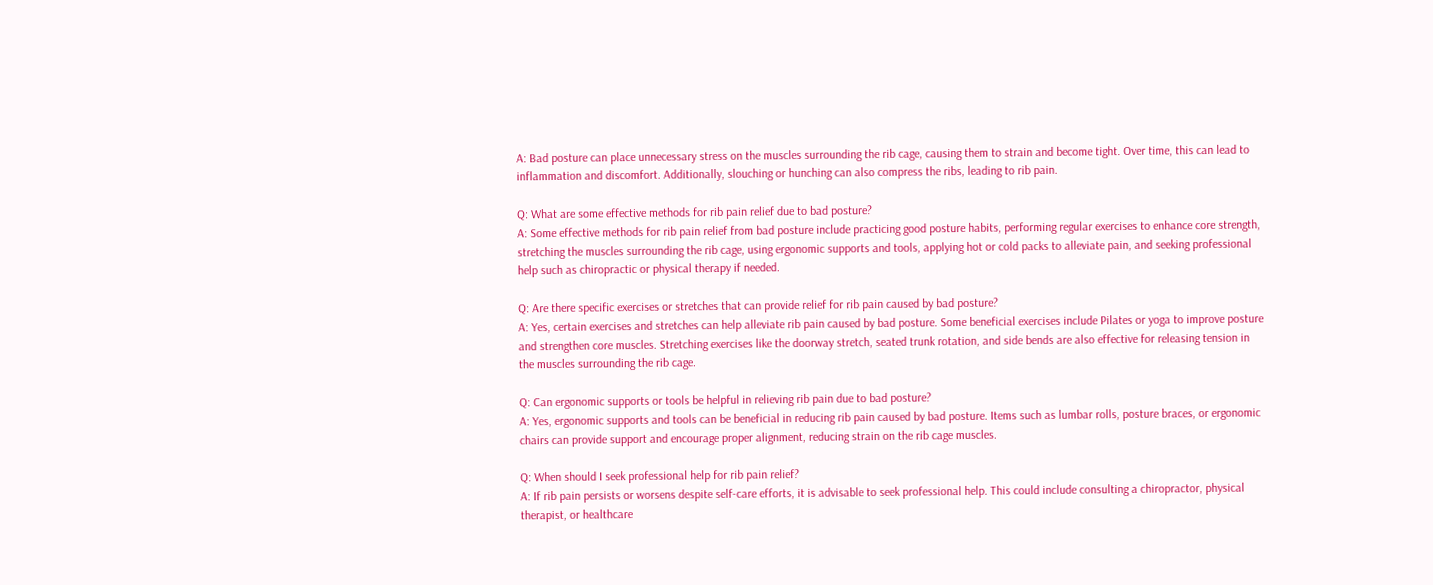A: Bad posture can place unnecessary stress on the muscles surrounding the rib cage, causing them to strain and become tight. Over time, this can lead to inflammation and discomfort. Additionally, slouching or hunching can also compress the ribs, leading to rib pain.

Q: What are some effective methods for rib pain relief due to bad posture?
A: Some effective methods for rib pain relief from bad posture include practicing good posture habits, performing regular exercises to enhance core strength, stretching the muscles surrounding the rib cage, using ergonomic supports and tools, applying hot or cold packs to alleviate pain, and seeking professional help such as chiropractic or physical therapy if needed.

Q: Are there specific exercises or stretches that can provide relief for rib pain caused by bad posture?
A: Yes, certain exercises and stretches can help alleviate rib pain caused by bad posture. Some beneficial exercises include Pilates or yoga to improve posture and strengthen core muscles. Stretching exercises like the doorway stretch, seated trunk rotation, and side bends are also effective for releasing tension in the muscles surrounding the rib cage.

Q: Can ergonomic supports or tools be helpful in relieving rib pain due to bad posture?
A: Yes, ergonomic supports and tools can be beneficial in reducing rib pain caused by bad posture. Items such as lumbar rolls, posture braces, or ergonomic chairs can provide support and encourage proper alignment, reducing strain on the rib cage muscles.

Q: When should I seek professional help for rib pain relief?
A: If rib pain persists or worsens despite self-care efforts, it is advisable to seek professional help. This could include consulting a chiropractor, physical therapist, or healthcare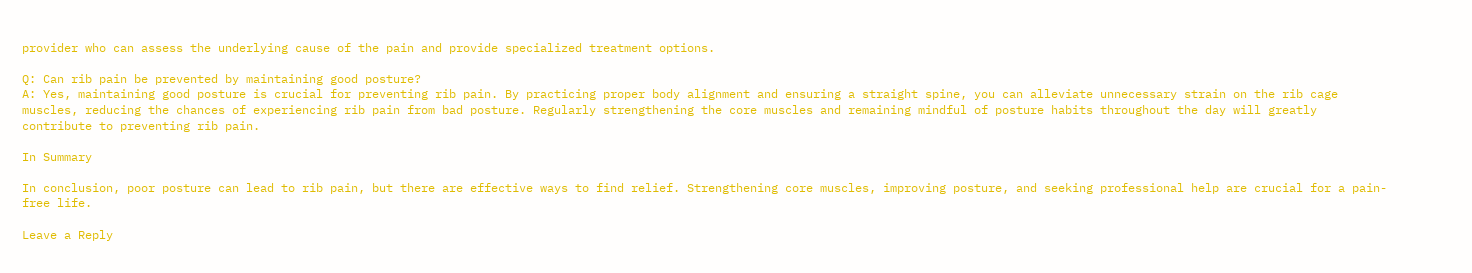provider who can assess the underlying cause of the pain and provide specialized treatment options.

Q: Can rib pain be prevented by maintaining good posture?
A: Yes, maintaining good posture is crucial for preventing rib pain. By practicing proper body alignment and ensuring a straight spine, you can alleviate unnecessary strain on the rib cage muscles, reducing the chances of experiencing rib pain from bad posture. Regularly strengthening the core muscles and remaining mindful of posture habits throughout the day will greatly contribute to preventing rib pain.

In Summary

In conclusion, poor posture can lead to rib pain, but there are effective ways to find relief. Strengthening core muscles, improving posture, and seeking professional help are crucial for a pain-free life.

Leave a Reply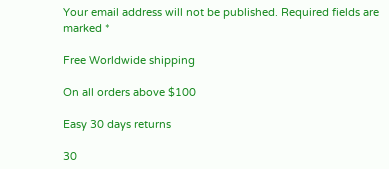Your email address will not be published. Required fields are marked *

Free Worldwide shipping

On all orders above $100

Easy 30 days returns

30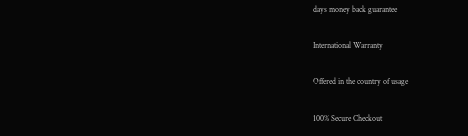days money back guarantee

International Warranty

Offered in the country of usage

100% Secure Checkout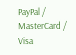PayPal / MasterCard / Visa